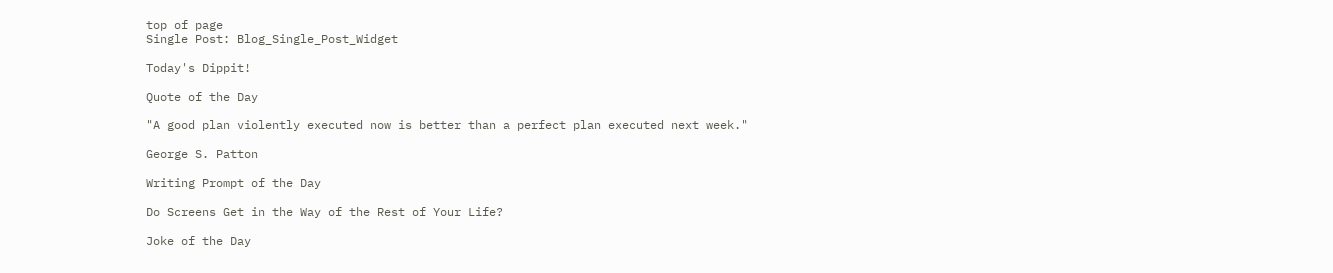top of page
Single Post: Blog_Single_Post_Widget

Today's Dippit!

Quote of the Day

"A good plan violently executed now is better than a perfect plan executed next week."

George S. Patton

Writing Prompt of the Day

Do Screens Get in the Way of the Rest of Your Life?

Joke of the Day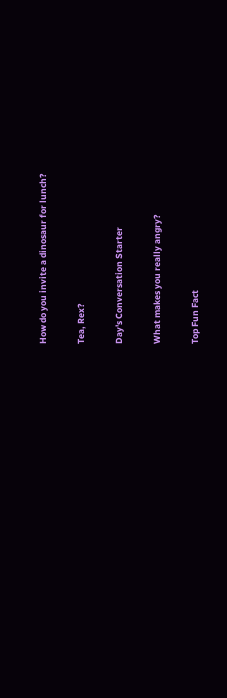How do you invite a dinosaur for lunch?

Tea, Rex?

Day's Conversation Starter

What makes you really angry?

Top Fun Fact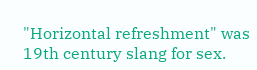"Horizontal refreshment" was 19th century slang for sex.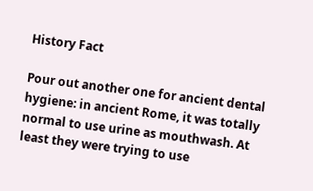History Fact

Pour out another one for ancient dental hygiene: in ancient Rome, it was totally normal to use urine as mouthwash. At least they were trying to use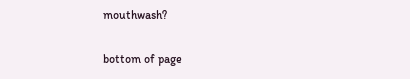mouthwash?

bottom of page